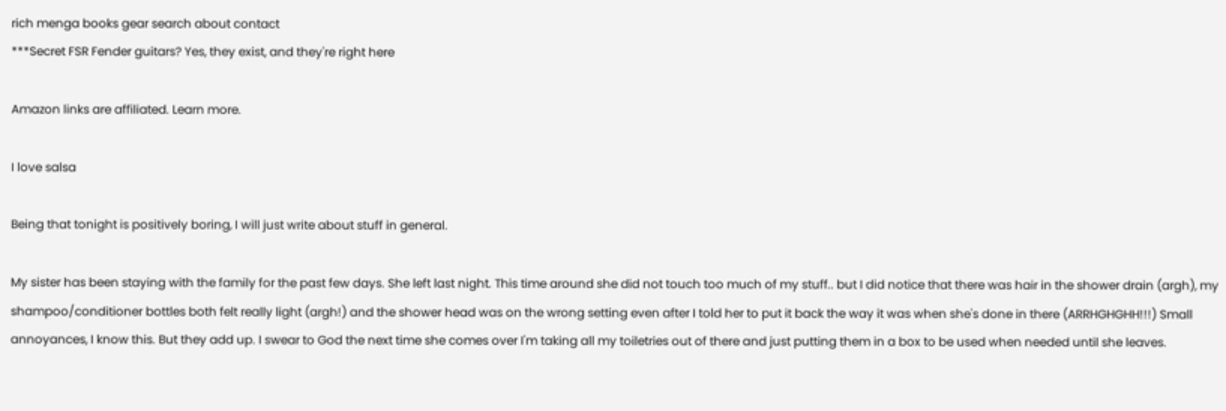rich menga books gear search about contact
***Secret FSR Fender guitars? Yes, they exist, and they're right here

Amazon links are affiliated. Learn more.

I love salsa

Being that tonight is positively boring, I will just write about stuff in general.

My sister has been staying with the family for the past few days. She left last night. This time around she did not touch too much of my stuff.. but I did notice that there was hair in the shower drain (argh), my shampoo/conditioner bottles both felt really light (argh!) and the shower head was on the wrong setting even after I told her to put it back the way it was when she's done in there (ARRHGHGHH!!!) Small annoyances, I know this. But they add up. I swear to God the next time she comes over I'm taking all my toiletries out of there and just putting them in a box to be used when needed until she leaves.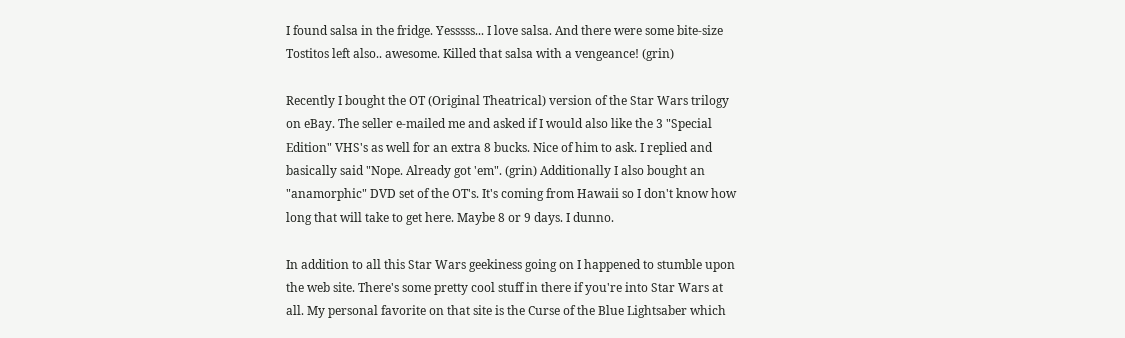I found salsa in the fridge. Yesssss... I love salsa. And there were some bite-size Tostitos left also.. awesome. Killed that salsa with a vengeance! (grin)

Recently I bought the OT (Original Theatrical) version of the Star Wars trilogy on eBay. The seller e-mailed me and asked if I would also like the 3 "Special Edition" VHS's as well for an extra 8 bucks. Nice of him to ask. I replied and basically said "Nope. Already got 'em". (grin) Additionally I also bought an "anamorphic" DVD set of the OT's. It's coming from Hawaii so I don't know how long that will take to get here. Maybe 8 or 9 days. I dunno.

In addition to all this Star Wars geekiness going on I happened to stumble upon the web site. There's some pretty cool stuff in there if you're into Star Wars at all. My personal favorite on that site is the Curse of the Blue Lightsaber which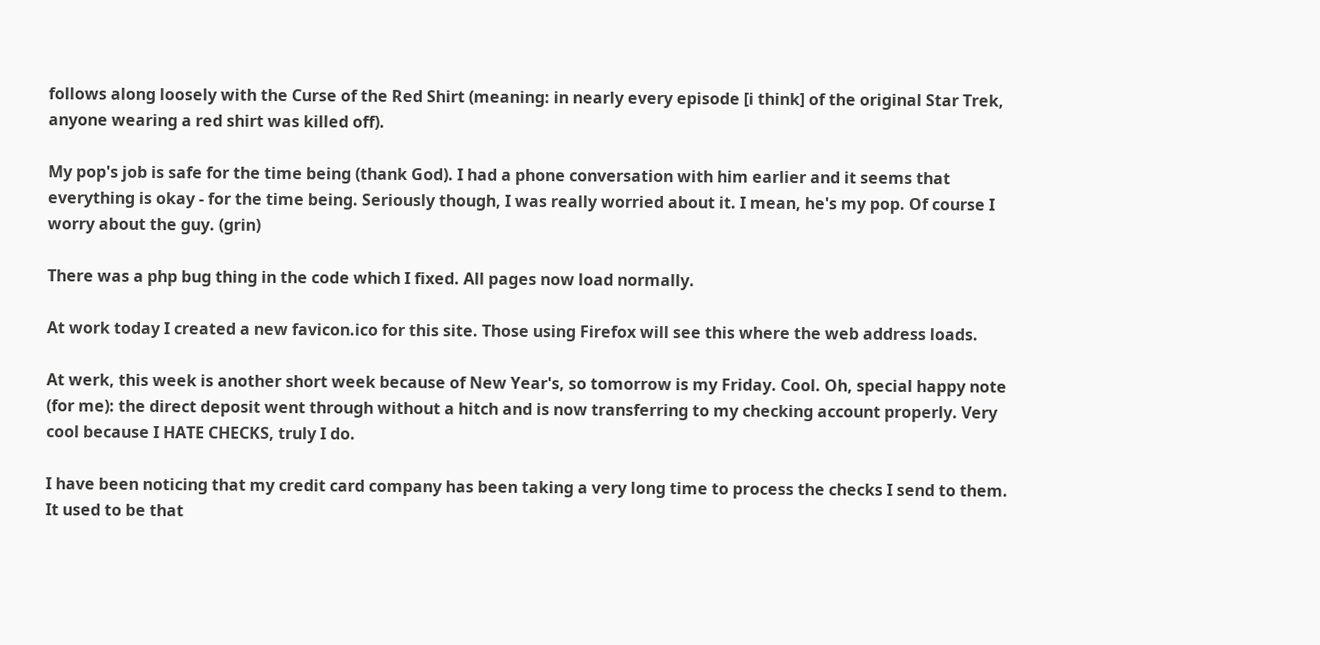follows along loosely with the Curse of the Red Shirt (meaning: in nearly every episode [i think] of the original Star Trek, anyone wearing a red shirt was killed off).

My pop's job is safe for the time being (thank God). I had a phone conversation with him earlier and it seems that everything is okay - for the time being. Seriously though, I was really worried about it. I mean, he's my pop. Of course I worry about the guy. (grin)

There was a php bug thing in the code which I fixed. All pages now load normally.

At work today I created a new favicon.ico for this site. Those using Firefox will see this where the web address loads.

At werk, this week is another short week because of New Year's, so tomorrow is my Friday. Cool. Oh, special happy note (for me): the direct deposit went through without a hitch and is now transferring to my checking account properly. Very cool because I HATE CHECKS, truly I do.

I have been noticing that my credit card company has been taking a very long time to process the checks I send to them. It used to be that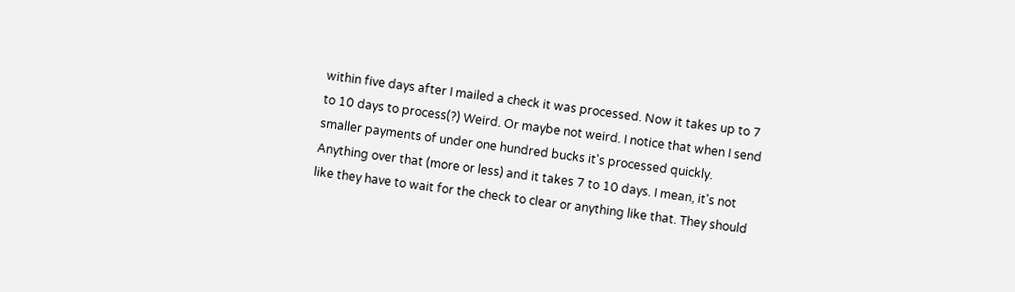within five days after I mailed a check it was processed. Now it takes up to 7 to 10 days to process(?) Weird. Or maybe not weird. I notice that when I send smaller payments of under one hundred bucks it's processed quickly. Anything over that (more or less) and it takes 7 to 10 days. I mean, it's not like they have to wait for the check to clear or anything like that. They should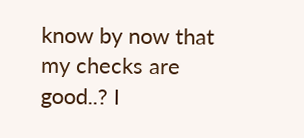know by now that my checks are good..? I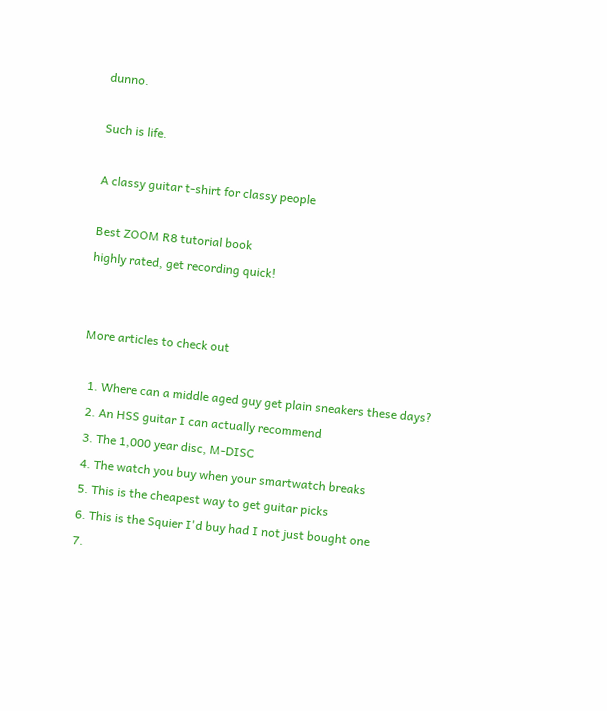dunno.

Such is life.

A classy guitar t-shirt for classy people

Best ZOOM R8 tutorial book
highly rated, get recording quick!


More articles to check out

  1. Where can a middle aged guy get plain sneakers these days?
  2. An HSS guitar I can actually recommend
  3. The 1,000 year disc, M-DISC
  4. The watch you buy when your smartwatch breaks
  5. This is the cheapest way to get guitar picks
  6. This is the Squier I'd buy had I not just bought one
  7.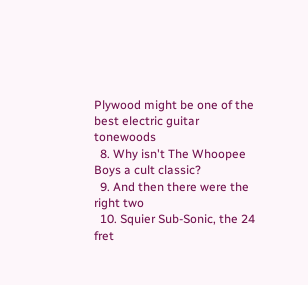Plywood might be one of the best electric guitar tonewoods
  8. Why isn't The Whoopee Boys a cult classic?
  9. And then there were the right two
  10. Squier Sub-Sonic, the 24 fret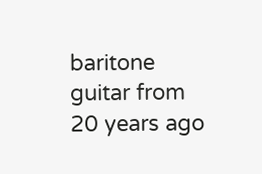baritone guitar from 20 years ago